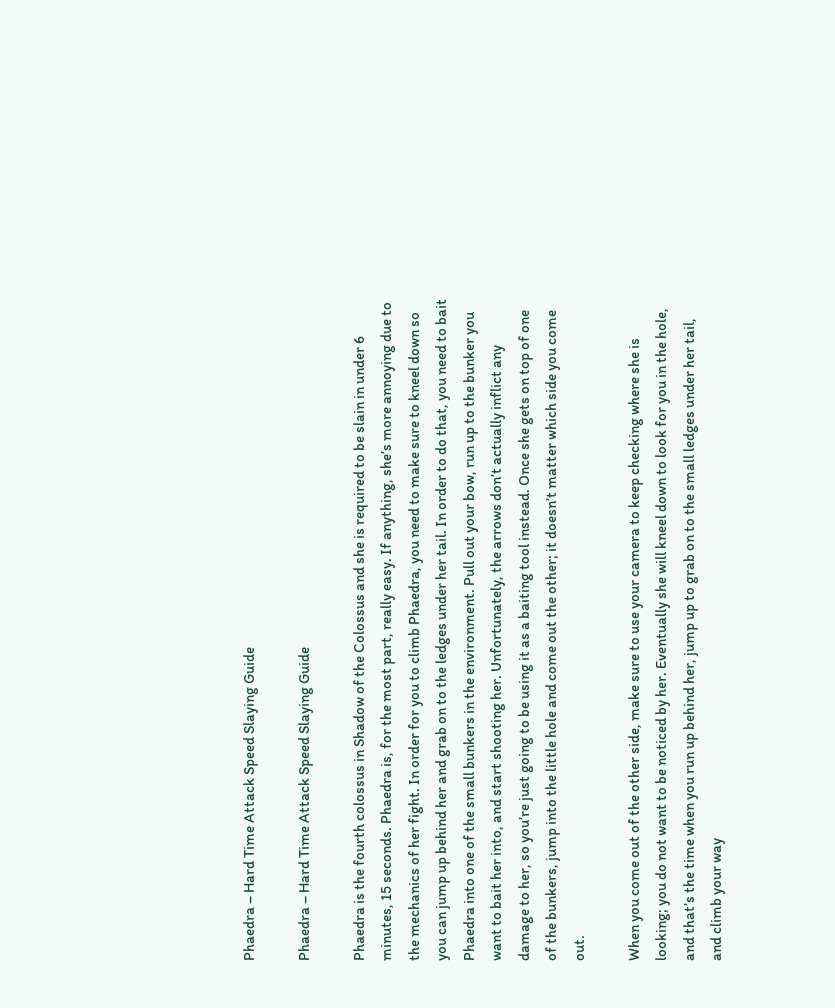Phaedra – Hard Time Attack Speed Slaying Guide

Phaedra – Hard Time Attack Speed Slaying Guide

Phaedra is the fourth colossus in Shadow of the Colossus and she is required to be slain in under 6 minutes, 15 seconds. Phaedra is, for the most part, really easy. If anything, she’s more annoying due to the mechanics of her fight. In order for you to climb Phaedra, you need to make sure to kneel down so you can jump up behind her and grab on to the ledges under her tail. In order to do that, you need to bait Phaedra into one of the small bunkers in the environment. Pull out your bow, run up to the bunker you want to bait her into, and start shooting her. Unfortunately, the arrows don’t actually inflict any damage to her, so you’re just going to be using it as a baiting tool instead. Once she gets on top of one of the bunkers, jump into the little hole and come out the other; it doesn’t matter which side you come out.

When you come out of the other side, make sure to use your camera to keep checking where she is looking; you do not want to be noticed by her. Eventually she will kneel down to look for you in the hole, and that’s the time when you run up behind her, jump up to grab on to the small ledges under her tail, and climb your way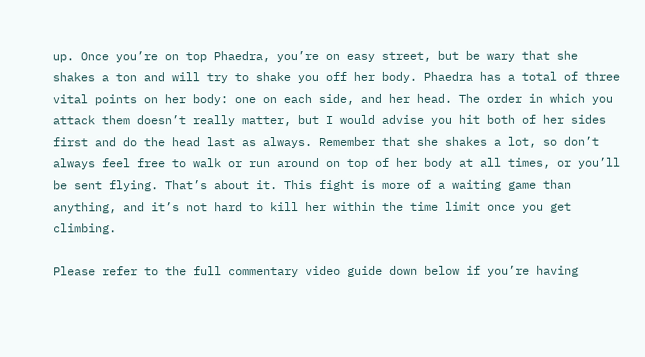up. Once you’re on top Phaedra, you’re on easy street, but be wary that she shakes a ton and will try to shake you off her body. Phaedra has a total of three vital points on her body: one on each side, and her head. The order in which you attack them doesn’t really matter, but I would advise you hit both of her sides first and do the head last as always. Remember that she shakes a lot, so don’t always feel free to walk or run around on top of her body at all times, or you’ll be sent flying. That’s about it. This fight is more of a waiting game than anything, and it’s not hard to kill her within the time limit once you get climbing.

Please refer to the full commentary video guide down below if you’re having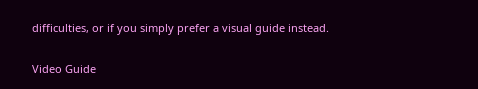difficulties, or if you simply prefer a visual guide instead.

Video Guide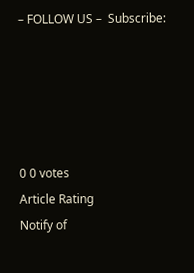– FOLLOW US –  Subscribe:





0 0 votes
Article Rating
Notify of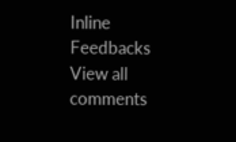Inline Feedbacks
View all comments